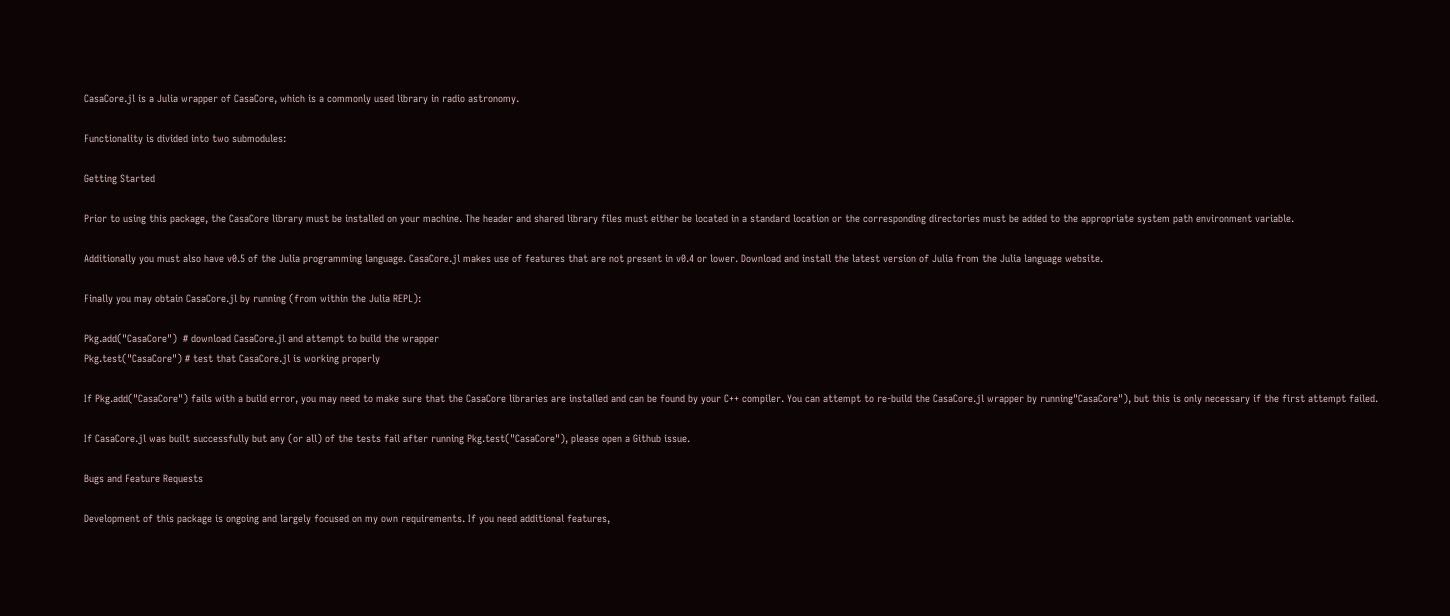CasaCore.jl is a Julia wrapper of CasaCore, which is a commonly used library in radio astronomy.

Functionality is divided into two submodules:

Getting Started

Prior to using this package, the CasaCore library must be installed on your machine. The header and shared library files must either be located in a standard location or the corresponding directories must be added to the appropriate system path environment variable.

Additionally you must also have v0.5 of the Julia programming language. CasaCore.jl makes use of features that are not present in v0.4 or lower. Download and install the latest version of Julia from the Julia language website.

Finally you may obtain CasaCore.jl by running (from within the Julia REPL):

Pkg.add("CasaCore")  # download CasaCore.jl and attempt to build the wrapper
Pkg.test("CasaCore") # test that CasaCore.jl is working properly

If Pkg.add("CasaCore") fails with a build error, you may need to make sure that the CasaCore libraries are installed and can be found by your C++ compiler. You can attempt to re-build the CasaCore.jl wrapper by running"CasaCore"), but this is only necessary if the first attempt failed.

If CasaCore.jl was built successfully but any (or all) of the tests fail after running Pkg.test("CasaCore"), please open a Github issue.

Bugs and Feature Requests

Development of this package is ongoing and largely focused on my own requirements. If you need additional features,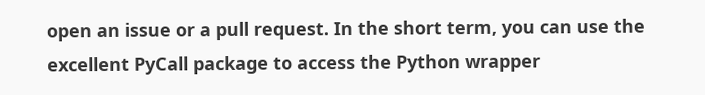open an issue or a pull request. In the short term, you can use the excellent PyCall package to access the Python wrapper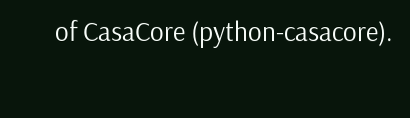of CasaCore (python-casacore).